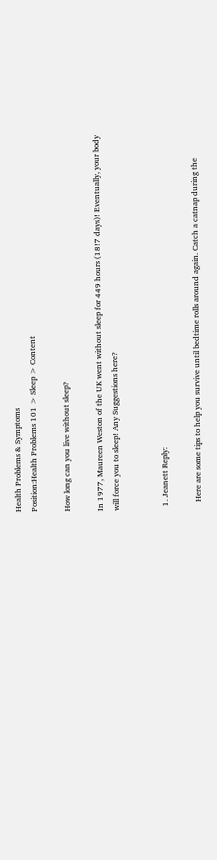Health Problems & Symptoms
Position:Health Problems 101 > Sleep > Content

How long can you live without sleep?

In 1977, Maureen Weston of the UK went without sleep for 449 hours (18!7 days)! Eventually, your body will force you to sleep! Any Suggestions here?


  1. Jeanett Reply:

    Here are some tips to help you survive until bedtime rolls around again. Catch a catnap during the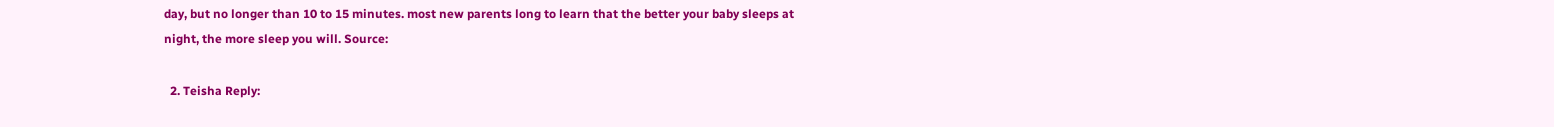day, but no longer than 10 to 15 minutes. most new parents long to learn that the better your baby sleeps at night, the more sleep you will. Source:

  2. Teisha Reply: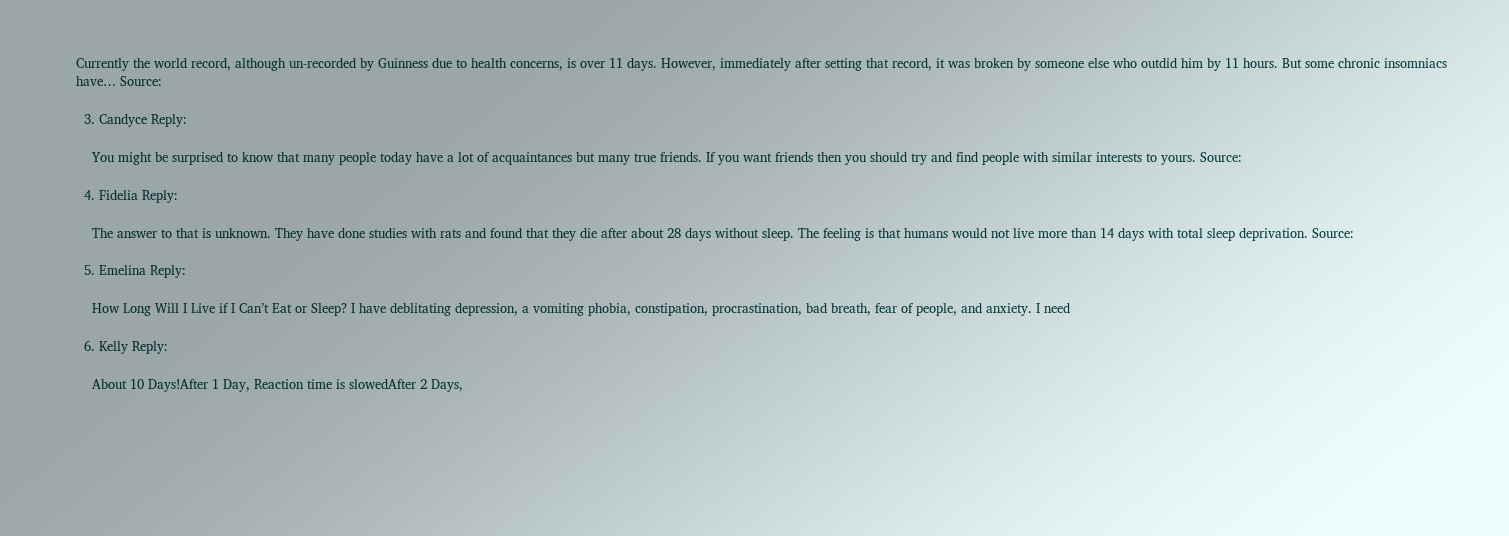Currently the world record, although un-recorded by Guinness due to health concerns, is over 11 days. However, immediately after setting that record, it was broken by someone else who outdid him by 11 hours. But some chronic insomniacs have… Source:

  3. Candyce Reply:

    You might be surprised to know that many people today have a lot of acquaintances but many true friends. If you want friends then you should try and find people with similar interests to yours. Source:

  4. Fidelia Reply:

    The answer to that is unknown. They have done studies with rats and found that they die after about 28 days without sleep. The feeling is that humans would not live more than 14 days with total sleep deprivation. Source:

  5. Emelina Reply:

    How Long Will I Live if I Can’t Eat or Sleep? I have deblitating depression, a vomiting phobia, constipation, procrastination, bad breath, fear of people, and anxiety. I need

  6. Kelly Reply:

    About 10 Days!After 1 Day, Reaction time is slowedAfter 2 Days,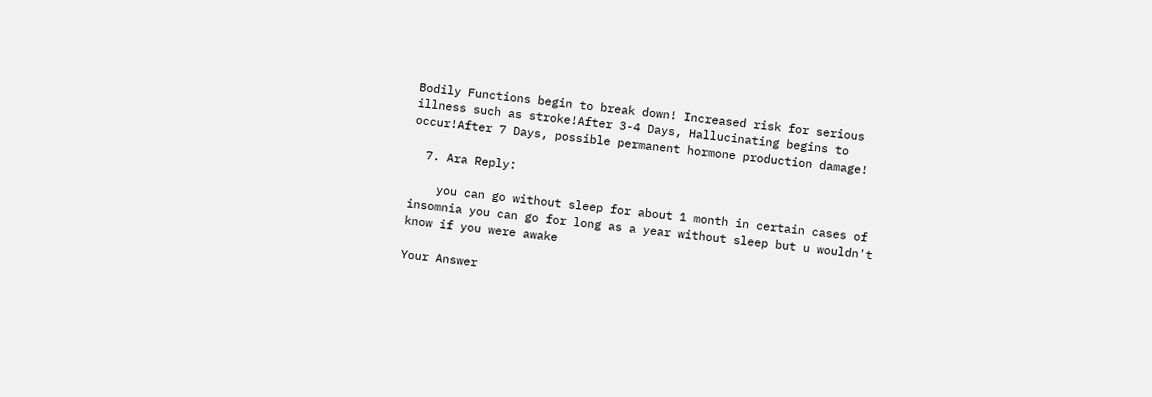Bodily Functions begin to break down! Increased risk for serious illness such as stroke!After 3-4 Days, Hallucinating begins to occur!After 7 Days, possible permanent hormone production damage!

  7. Ara Reply:

    you can go without sleep for about 1 month in certain cases of insomnia you can go for long as a year without sleep but u wouldn't know if you were awake

Your Answer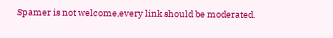Spamer is not welcome,every link should be moderated.